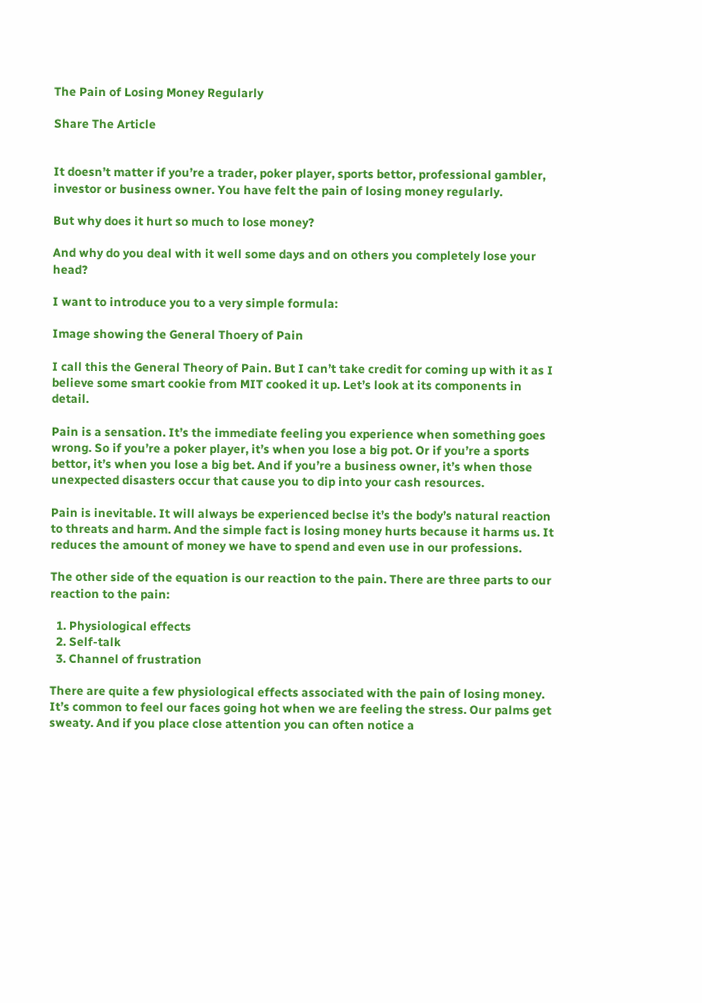The Pain of Losing Money Regularly

Share The Article


It doesn’t matter if you’re a trader, poker player, sports bettor, professional gambler, investor or business owner. You have felt the pain of losing money regularly.

But why does it hurt so much to lose money?

And why do you deal with it well some days and on others you completely lose your head?

I want to introduce you to a very simple formula:

Image showing the General Thoery of Pain

I call this the General Theory of Pain. But I can’t take credit for coming up with it as I believe some smart cookie from MIT cooked it up. Let’s look at its components in detail.

Pain is a sensation. It’s the immediate feeling you experience when something goes wrong. So if you’re a poker player, it’s when you lose a big pot. Or if you’re a sports bettor, it’s when you lose a big bet. And if you’re a business owner, it’s when those unexpected disasters occur that cause you to dip into your cash resources.

Pain is inevitable. It will always be experienced beclse it’s the body’s natural reaction to threats and harm. And the simple fact is losing money hurts because it harms us. It reduces the amount of money we have to spend and even use in our professions.

The other side of the equation is our reaction to the pain. There are three parts to our reaction to the pain:

  1. Physiological effects
  2. Self-talk
  3. Channel of frustration

There are quite a few physiological effects associated with the pain of losing money. It’s common to feel our faces going hot when we are feeling the stress. Our palms get sweaty. And if you place close attention you can often notice a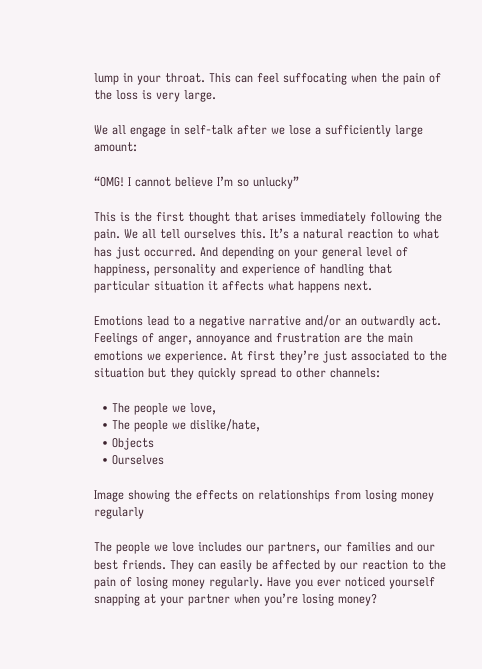lump in your throat. This can feel suffocating when the pain of the loss is very large.

We all engage in self-talk after we lose a sufficiently large amount:

“OMG! I cannot believe I’m so unlucky”

This is the first thought that arises immediately following the pain. We all tell ourselves this. It’s a natural reaction to what has just occurred. And depending on your general level of happiness, personality and experience of handling that particular situation it affects what happens next.

Emotions lead to a negative narrative and/or an outwardly act. Feelings of anger, annoyance and frustration are the main emotions we experience. At first they’re just associated to the situation but they quickly spread to other channels:

  • The people we love,
  • The people we dislike/hate,
  • Objects
  • Ourselves

Image showing the effects on relationships from losing money regularly

The people we love includes our partners, our families and our best friends. They can easily be affected by our reaction to the pain of losing money regularly. Have you ever noticed yourself snapping at your partner when you’re losing money?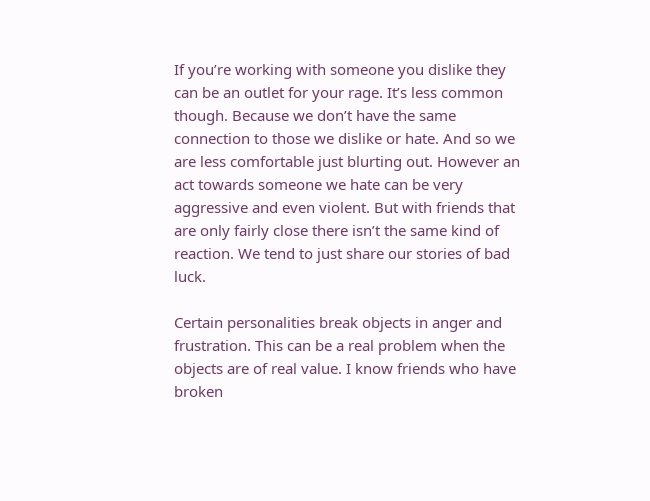If you’re working with someone you dislike they can be an outlet for your rage. It’s less common though. Because we don’t have the same connection to those we dislike or hate. And so we are less comfortable just blurting out. However an act towards someone we hate can be very aggressive and even violent. But with friends that are only fairly close there isn’t the same kind of reaction. We tend to just share our stories of bad luck.

Certain personalities break objects in anger and frustration. This can be a real problem when the objects are of real value. I know friends who have broken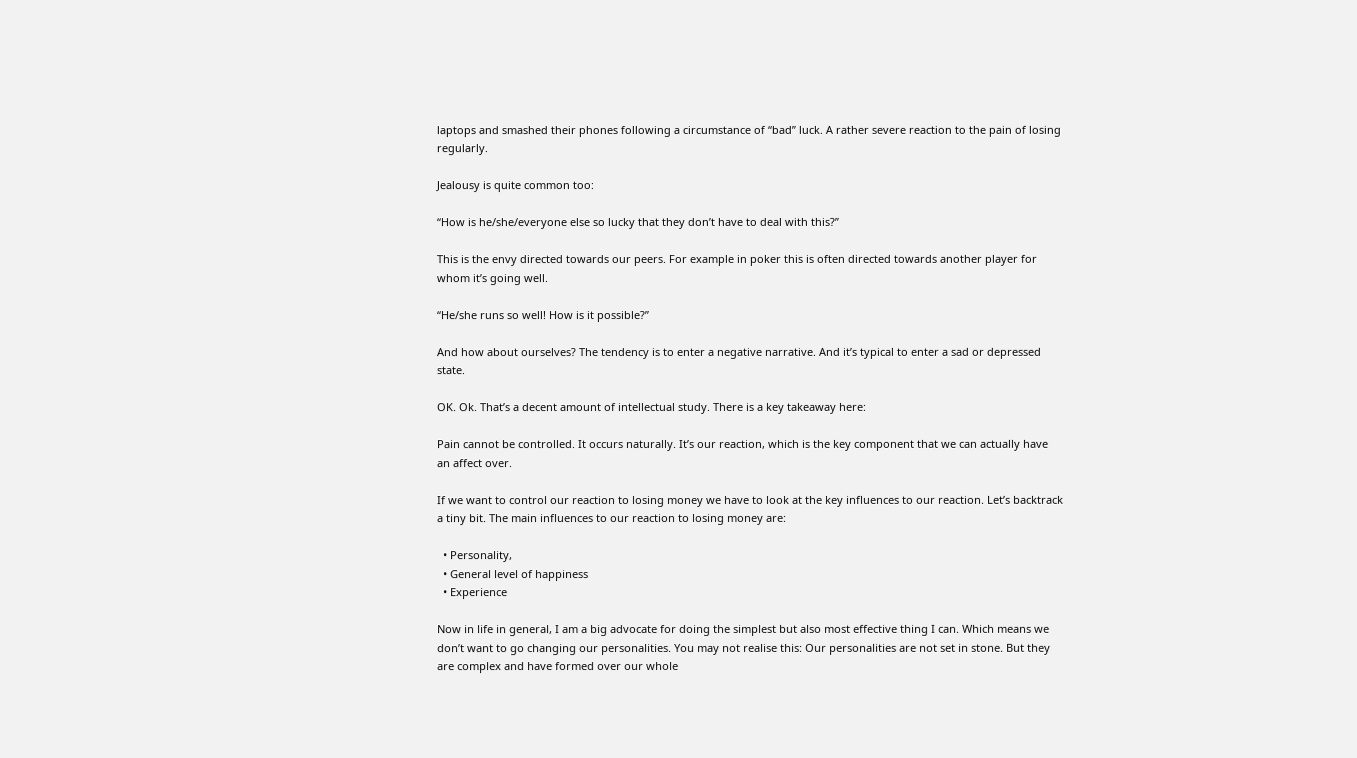laptops and smashed their phones following a circumstance of “bad” luck. A rather severe reaction to the pain of losing regularly.

Jealousy is quite common too:

“How is he/she/everyone else so lucky that they don’t have to deal with this?”

This is the envy directed towards our peers. For example in poker this is often directed towards another player for whom it’s going well.

“He/she runs so well! How is it possible?”

And how about ourselves? The tendency is to enter a negative narrative. And it’s typical to enter a sad or depressed state.

OK. Ok. That’s a decent amount of intellectual study. There is a key takeaway here:

Pain cannot be controlled. It occurs naturally. It’s our reaction, which is the key component that we can actually have an affect over.

If we want to control our reaction to losing money we have to look at the key influences to our reaction. Let’s backtrack a tiny bit. The main influences to our reaction to losing money are:

  • Personality,
  • General level of happiness
  • Experience

Now in life in general, I am a big advocate for doing the simplest but also most effective thing I can. Which means we don’t want to go changing our personalities. You may not realise this: Our personalities are not set in stone. But they are complex and have formed over our whole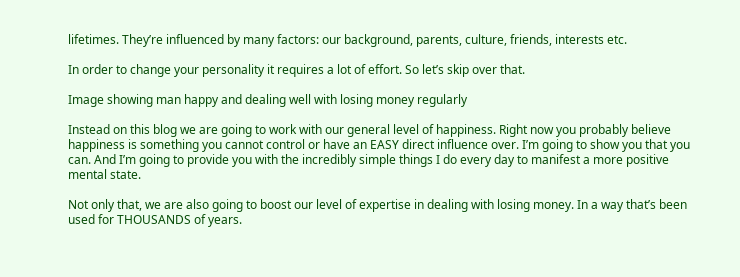lifetimes. They’re influenced by many factors: our background, parents, culture, friends, interests etc.

In order to change your personality it requires a lot of effort. So let’s skip over that.

Image showing man happy and dealing well with losing money regularly

Instead on this blog we are going to work with our general level of happiness. Right now you probably believe happiness is something you cannot control or have an EASY direct influence over. I’m going to show you that you can. And I’m going to provide you with the incredibly simple things I do every day to manifest a more positive mental state.

Not only that, we are also going to boost our level of expertise in dealing with losing money. In a way that’s been used for THOUSANDS of years.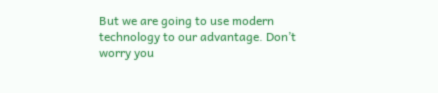But we are going to use modern technology to our advantage. Don’t worry you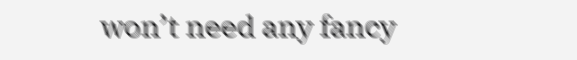won’t need any fancy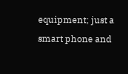equipment; just a smart phone and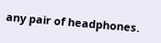any pair of headphones.